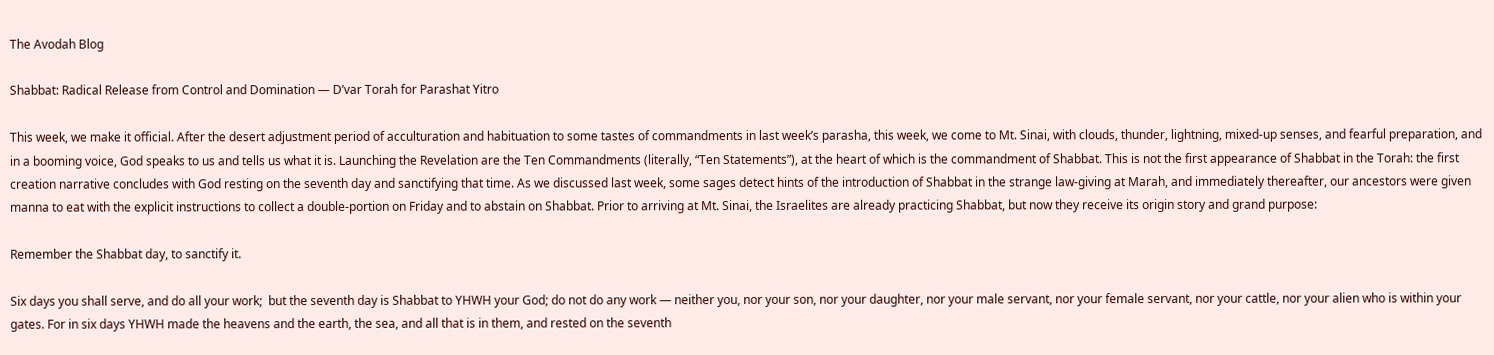The Avodah Blog

Shabbat: Radical Release from Control and Domination — D’var Torah for Parashat Yitro

This week, we make it official. After the desert adjustment period of acculturation and habituation to some tastes of commandments in last week’s parasha, this week, we come to Mt. Sinai, with clouds, thunder, lightning, mixed-up senses, and fearful preparation, and in a booming voice, God speaks to us and tells us what it is. Launching the Revelation are the Ten Commandments (literally, “Ten Statements”), at the heart of which is the commandment of Shabbat. This is not the first appearance of Shabbat in the Torah: the first creation narrative concludes with God resting on the seventh day and sanctifying that time. As we discussed last week, some sages detect hints of the introduction of Shabbat in the strange law-giving at Marah, and immediately thereafter, our ancestors were given manna to eat with the explicit instructions to collect a double-portion on Friday and to abstain on Shabbat. Prior to arriving at Mt. Sinai, the Israelites are already practicing Shabbat, but now they receive its origin story and grand purpose:

Remember the Shabbat day, to sanctify it.

Six days you shall serve, and do all your work;  but the seventh day is Shabbat to YHWH your God; do not do any work — neither you, nor your son, nor your daughter, nor your male servant, nor your female servant, nor your cattle, nor your alien who is within your gates. For in six days YHWH made the heavens and the earth, the sea, and all that is in them, and rested on the seventh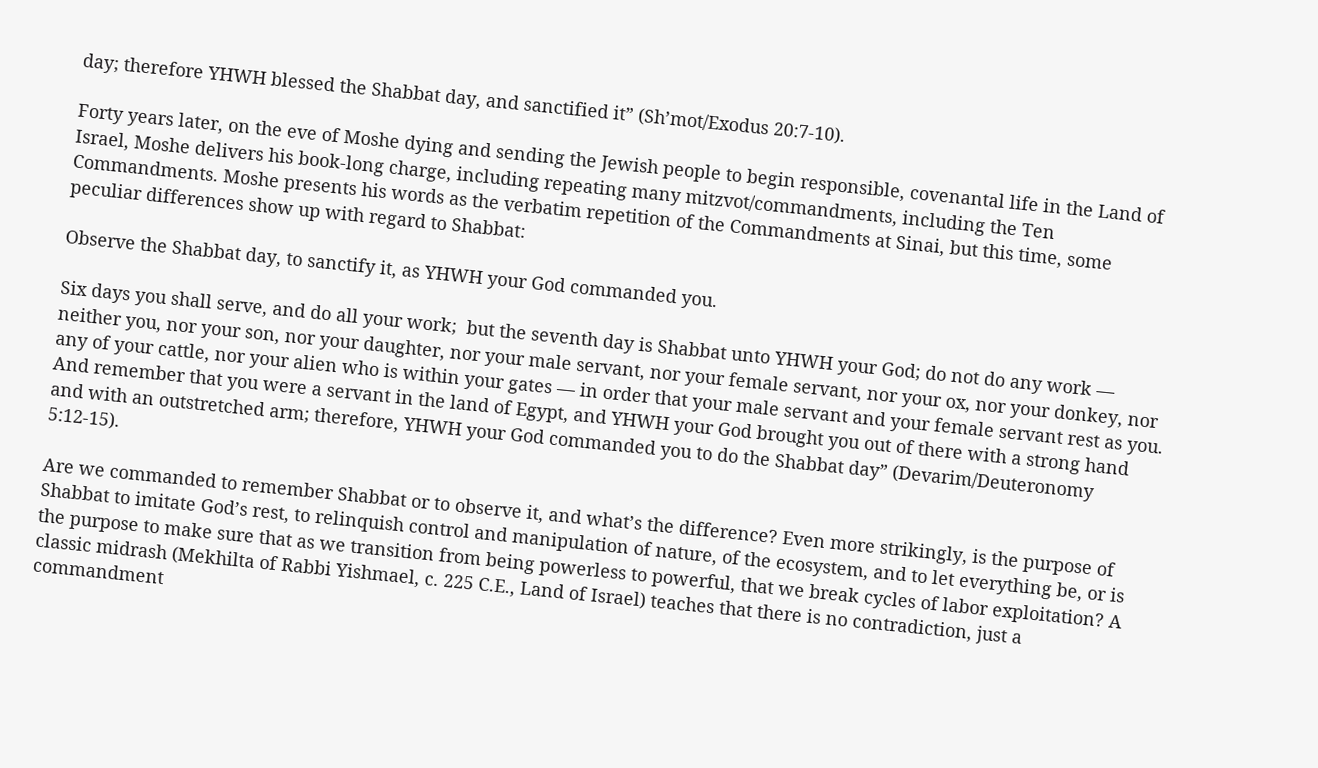day; therefore YHWH blessed the Shabbat day, and sanctified it” (Sh’mot/Exodus 20:7-10).

Forty years later, on the eve of Moshe dying and sending the Jewish people to begin responsible, covenantal life in the Land of Israel, Moshe delivers his book-long charge, including repeating many mitzvot/commandments, including the Ten Commandments. Moshe presents his words as the verbatim repetition of the Commandments at Sinai, but this time, some peculiar differences show up with regard to Shabbat:

Observe the Shabbat day, to sanctify it, as YHWH your God commanded you.

Six days you shall serve, and do all your work;  but the seventh day is Shabbat unto YHWH your God; do not do any work — neither you, nor your son, nor your daughter, nor your male servant, nor your female servant, nor your ox, nor your donkey, nor any of your cattle, nor your alien who is within your gates — in order that your male servant and your female servant rest as you. And remember that you were a servant in the land of Egypt, and YHWH your God brought you out of there with a strong hand and with an outstretched arm; therefore, YHWH your God commanded you to do the Shabbat day” (Devarim/Deuteronomy 5:12-15).

Are we commanded to remember Shabbat or to observe it, and what’s the difference? Even more strikingly, is the purpose of Shabbat to imitate God’s rest, to relinquish control and manipulation of nature, of the ecosystem, and to let everything be, or is the purpose to make sure that as we transition from being powerless to powerful, that we break cycles of labor exploitation? A classic midrash (Mekhilta of Rabbi Yishmael, c. 225 C.E., Land of Israel) teaches that there is no contradiction, just a commandment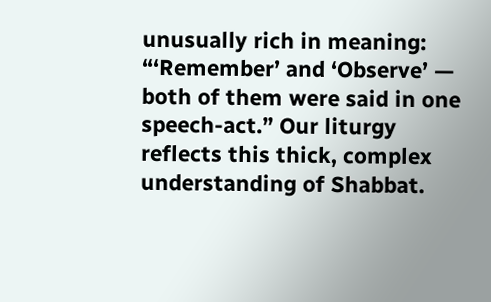unusually rich in meaning: “‘Remember’ and ‘Observe’ — both of them were said in one speech-act.” Our liturgy reflects this thick, complex understanding of Shabbat.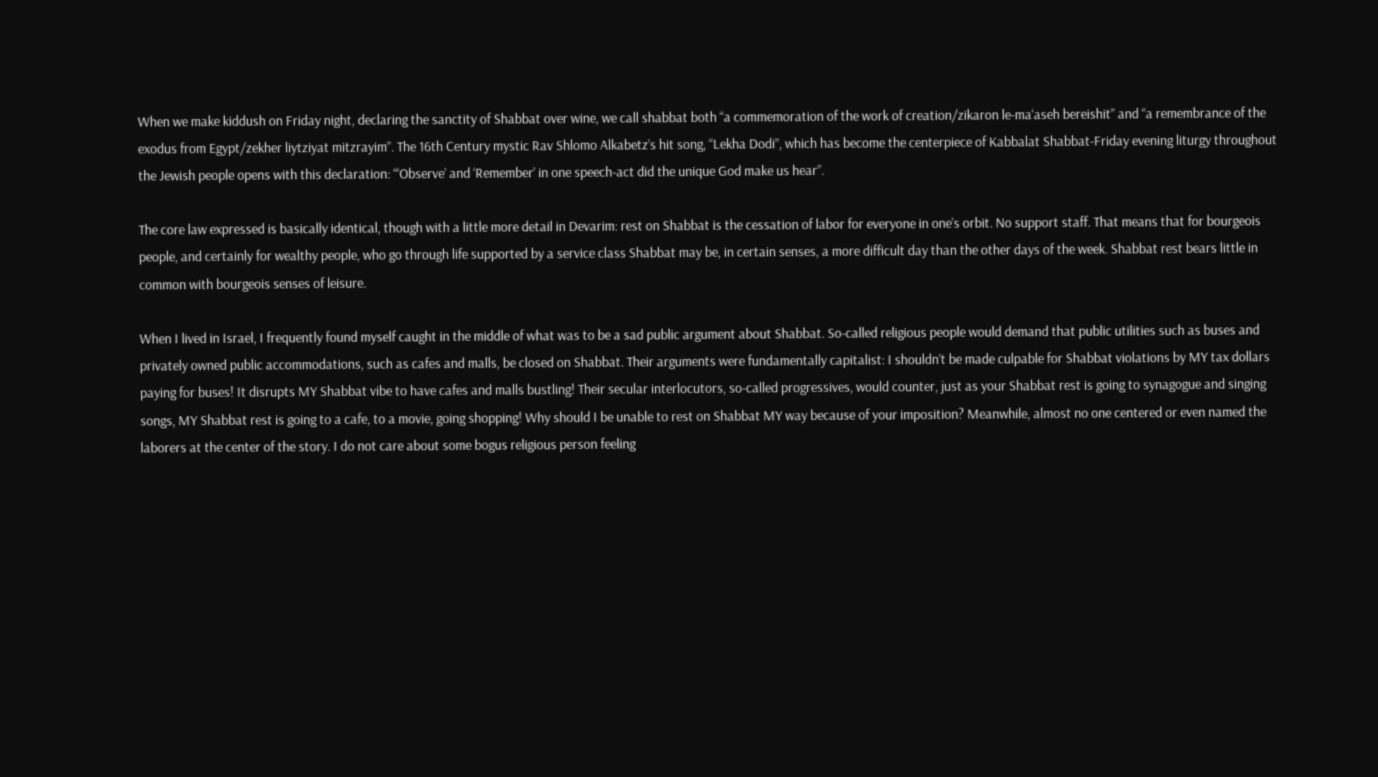When we make kiddush on Friday night, declaring the sanctity of Shabbat over wine, we call shabbat both “a commemoration of the work of creation/zikaron le-ma‘aseh bereishit” and “a remembrance of the exodus from Egypt/zekher liytziyat mitzrayim”. The 16th Century mystic Rav Shlomo Alkabetz’s hit song, “Lekha Dodi”, which has become the centerpiece of Kabbalat Shabbat-Friday evening liturgy throughout the Jewish people opens with this declaration: “‘Observe’ and ‘Remember’ in one speech-act did the unique God make us hear”.

The core law expressed is basically identical, though with a little more detail in Devarim: rest on Shabbat is the cessation of labor for everyone in one’s orbit. No support staff. That means that for bourgeois people, and certainly for wealthy people, who go through life supported by a service class Shabbat may be, in certain senses, a more difficult day than the other days of the week. Shabbat rest bears little in common with bourgeois senses of leisure.

When I lived in Israel, I frequently found myself caught in the middle of what was to be a sad public argument about Shabbat. So-called religious people would demand that public utilities such as buses and privately owned public accommodations, such as cafes and malls, be closed on Shabbat. Their arguments were fundamentally capitalist: I shouldn’t be made culpable for Shabbat violations by MY tax dollars paying for buses! It disrupts MY Shabbat vibe to have cafes and malls bustling! Their secular interlocutors, so-called progressives, would counter, just as your Shabbat rest is going to synagogue and singing songs, MY Shabbat rest is going to a cafe, to a movie, going shopping! Why should I be unable to rest on Shabbat MY way because of your imposition? Meanwhile, almost no one centered or even named the laborers at the center of the story. I do not care about some bogus religious person feeling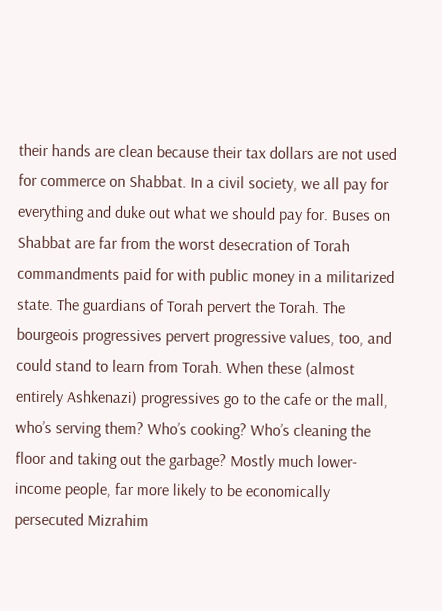their hands are clean because their tax dollars are not used for commerce on Shabbat. In a civil society, we all pay for everything and duke out what we should pay for. Buses on Shabbat are far from the worst desecration of Torah commandments paid for with public money in a militarized state. The guardians of Torah pervert the Torah. The bourgeois progressives pervert progressive values, too, and could stand to learn from Torah. When these (almost entirely Ashkenazi) progressives go to the cafe or the mall, who’s serving them? Who’s cooking? Who’s cleaning the floor and taking out the garbage? Mostly much lower-income people, far more likely to be economically persecuted Mizrahim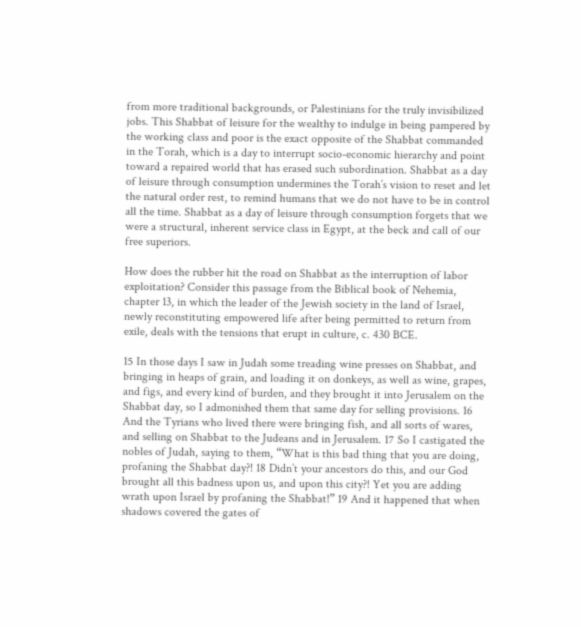from more traditional backgrounds, or Palestinians for the truly invisibilized jobs. This Shabbat of leisure for the wealthy to indulge in being pampered by the working class and poor is the exact opposite of the Shabbat commanded in the Torah, which is a day to interrupt socio-economic hierarchy and point toward a repaired world that has erased such subordination. Shabbat as a day of leisure through consumption undermines the Torah’s vision to reset and let the natural order rest, to remind humans that we do not have to be in control all the time. Shabbat as a day of leisure through consumption forgets that we were a structural, inherent service class in Egypt, at the beck and call of our free superiors.

How does the rubber hit the road on Shabbat as the interruption of labor exploitation? Consider this passage from the Biblical book of Nehemia, chapter 13, in which the leader of the Jewish society in the land of Israel, newly reconstituting empowered life after being permitted to return from exile, deals with the tensions that erupt in culture, c. 430 BCE.

15 In those days I saw in Judah some treading wine presses on Shabbat, and bringing in heaps of grain, and loading it on donkeys, as well as wine, grapes, and figs, and every kind of burden, and they brought it into Jerusalem on the Shabbat day, so I admonished them that same day for selling provisions. 16 And the Tyrians who lived there were bringing fish, and all sorts of wares, and selling on Shabbat to the Judeans and in Jerusalem. 17 So I castigated the nobles of Judah, saying to them, “What is this bad thing that you are doing, profaning the Shabbat day?! 18 Didn’t your ancestors do this, and our God brought all this badness upon us, and upon this city?! Yet you are adding wrath upon Israel by profaning the Shabbat!” 19 And it happened that when shadows covered the gates of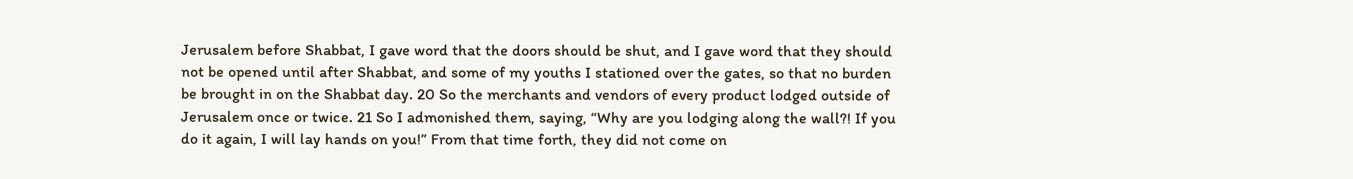Jerusalem before Shabbat, I gave word that the doors should be shut, and I gave word that they should not be opened until after Shabbat, and some of my youths I stationed over the gates, so that no burden be brought in on the Shabbat day. 20 So the merchants and vendors of every product lodged outside of Jerusalem once or twice. 21 So I admonished them, saying, “Why are you lodging along the wall?! If you do it again, I will lay hands on you!” From that time forth, they did not come on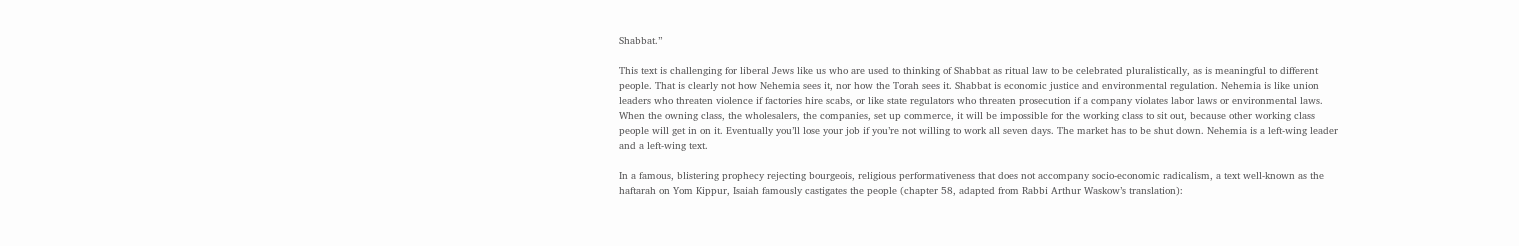Shabbat.”

This text is challenging for liberal Jews like us who are used to thinking of Shabbat as ritual law to be celebrated pluralistically, as is meaningful to different people. That is clearly not how Nehemia sees it, nor how the Torah sees it. Shabbat is economic justice and environmental regulation. Nehemia is like union leaders who threaten violence if factories hire scabs, or like state regulators who threaten prosecution if a company violates labor laws or environmental laws. When the owning class, the wholesalers, the companies, set up commerce, it will be impossible for the working class to sit out, because other working class people will get in on it. Eventually you’ll lose your job if you’re not willing to work all seven days. The market has to be shut down. Nehemia is a left-wing leader and a left-wing text.

In a famous, blistering prophecy rejecting bourgeois, religious performativeness that does not accompany socio-economic radicalism, a text well-known as the haftarah on Yom Kippur, Isaiah famously castigates the people (chapter 58, adapted from Rabbi Arthur Waskow’s translation):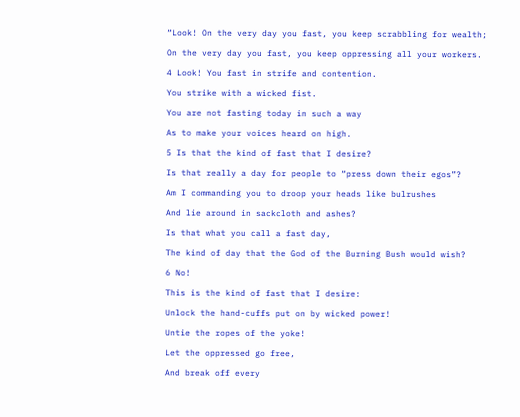“Look! On the very day you fast, you keep scrabbling for wealth;

On the very day you fast, you keep oppressing all your workers.

4 Look! You fast in strife and contention.

You strike with a wicked fist.

You are not fasting today in such a way

As to make your voices heard on high.

5 Is that the kind of fast that I desire?

Is that really a day for people to “press down their egos”?

Am I commanding you to droop your heads like bulrushes

And lie around in sackcloth and ashes?

Is that what you call a fast day,

The kind of day that the God of the Burning Bush would wish?

6 No!

This is the kind of fast that I desire:

Unlock the hand-cuffs put on by wicked power!

Untie the ropes of the yoke!

Let the oppressed go free,

And break off every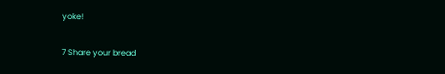yoke!

7 Share your bread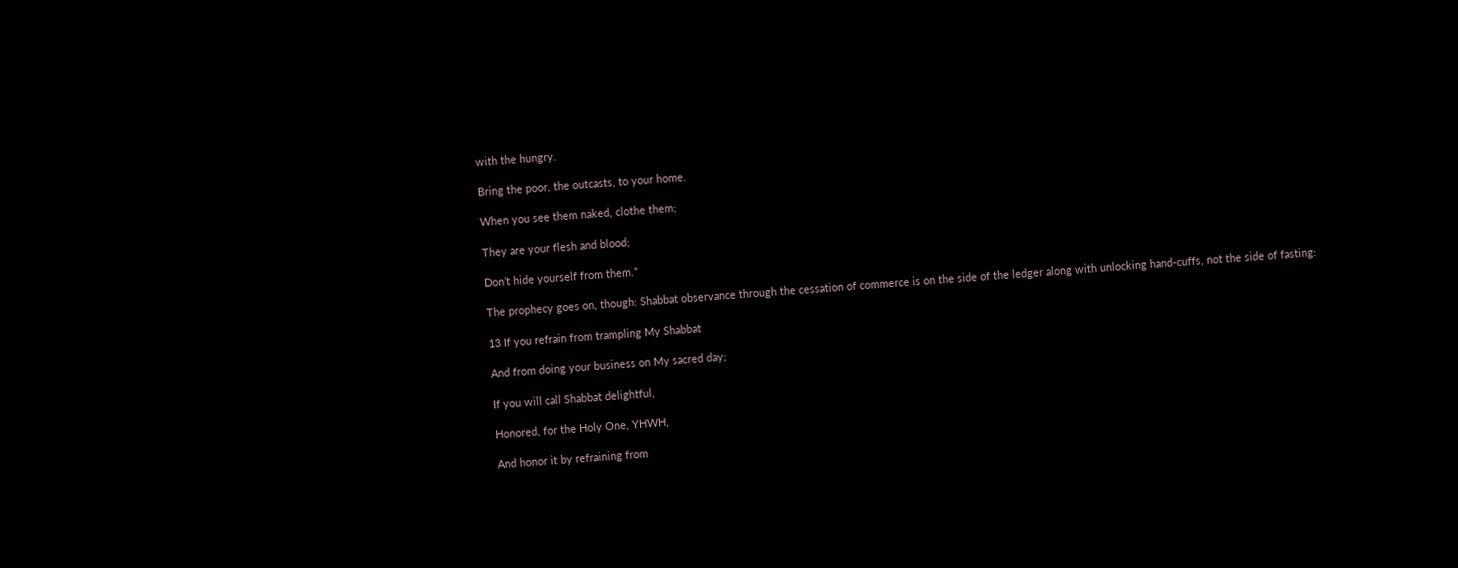with the hungry.

Bring the poor, the outcasts, to your home.

When you see them naked, clothe them;

They are your flesh and blood;

Don’t hide yourself from them.”

The prophecy goes on, though: Shabbat observance through the cessation of commerce is on the side of the ledger along with unlocking hand-cuffs, not the side of fasting:

13 If you refrain from trampling My Shabbat

And from doing your business on My sacred day;

If you will call Shabbat delightful,

Honored, for the Holy One, YHWH,

And honor it by refraining from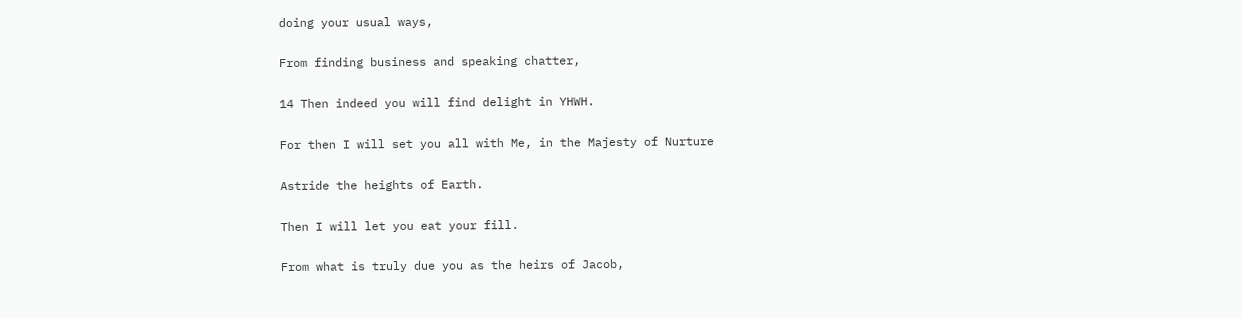doing your usual ways,

From finding business and speaking chatter,

14 Then indeed you will find delight in YHWH.

For then I will set you all with Me, in the Majesty of Nurture

Astride the heights of Earth.

Then I will let you eat your fill.

From what is truly due you as the heirs of Jacob,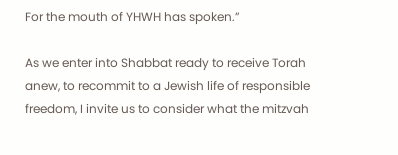For the mouth of YHWH has spoken.”

As we enter into Shabbat ready to receive Torah anew, to recommit to a Jewish life of responsible freedom, I invite us to consider what the mitzvah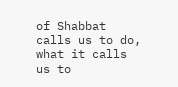of Shabbat calls us to do, what it calls us to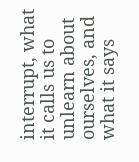interrupt, what it calls us to unlearn about ourselves, and what it says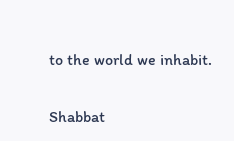to the world we inhabit.

Shabbat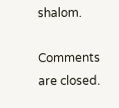shalom.

Comments are closed.